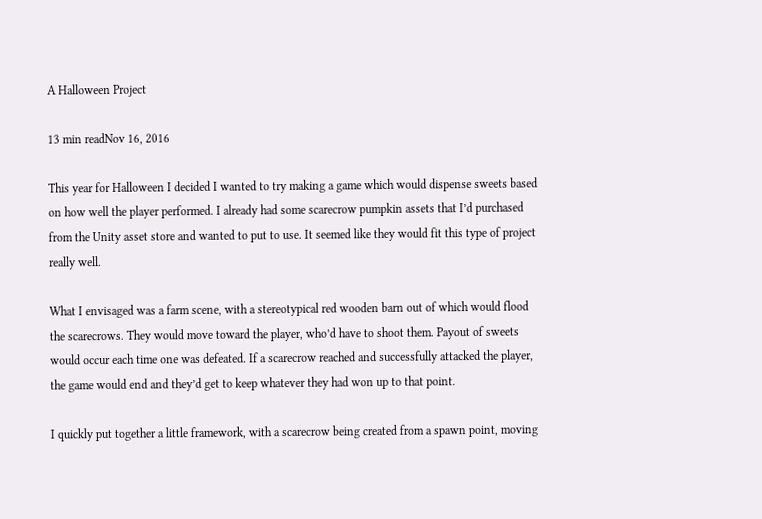A Halloween Project

13 min readNov 16, 2016

This year for Halloween I decided I wanted to try making a game which would dispense sweets based on how well the player performed. I already had some scarecrow pumpkin assets that I’d purchased from the Unity asset store and wanted to put to use. It seemed like they would fit this type of project really well.

What I envisaged was a farm scene, with a stereotypical red wooden barn out of which would flood the scarecrows. They would move toward the player, who’d have to shoot them. Payout of sweets would occur each time one was defeated. If a scarecrow reached and successfully attacked the player, the game would end and they’d get to keep whatever they had won up to that point.

I quickly put together a little framework, with a scarecrow being created from a spawn point, moving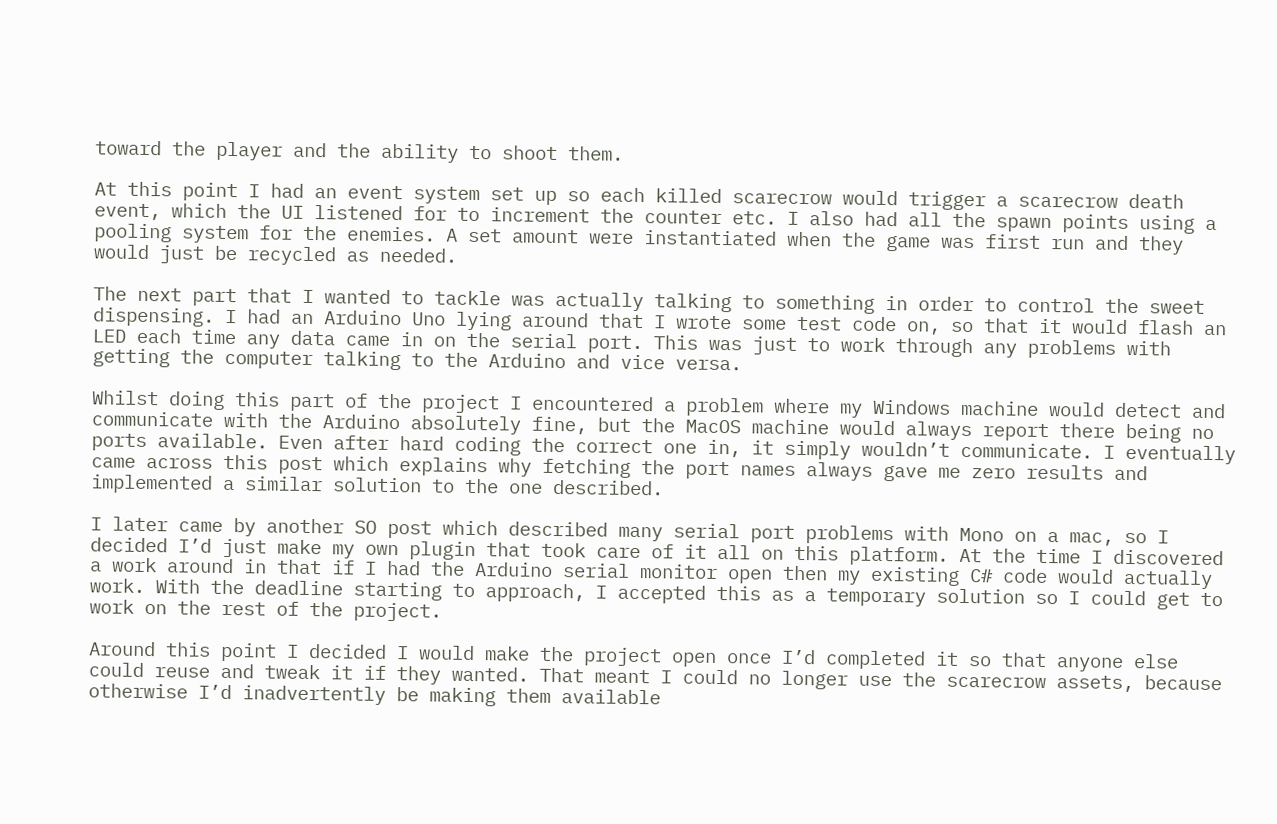toward the player and the ability to shoot them.

At this point I had an event system set up so each killed scarecrow would trigger a scarecrow death event, which the UI listened for to increment the counter etc. I also had all the spawn points using a pooling system for the enemies. A set amount were instantiated when the game was first run and they would just be recycled as needed.

The next part that I wanted to tackle was actually talking to something in order to control the sweet dispensing. I had an Arduino Uno lying around that I wrote some test code on, so that it would flash an LED each time any data came in on the serial port. This was just to work through any problems with getting the computer talking to the Arduino and vice versa.

Whilst doing this part of the project I encountered a problem where my Windows machine would detect and communicate with the Arduino absolutely fine, but the MacOS machine would always report there being no ports available. Even after hard coding the correct one in, it simply wouldn’t communicate. I eventually came across this post which explains why fetching the port names always gave me zero results and implemented a similar solution to the one described.

I later came by another SO post which described many serial port problems with Mono on a mac, so I decided I’d just make my own plugin that took care of it all on this platform. At the time I discovered a work around in that if I had the Arduino serial monitor open then my existing C# code would actually work. With the deadline starting to approach, I accepted this as a temporary solution so I could get to work on the rest of the project.

Around this point I decided I would make the project open once I’d completed it so that anyone else could reuse and tweak it if they wanted. That meant I could no longer use the scarecrow assets, because otherwise I’d inadvertently be making them available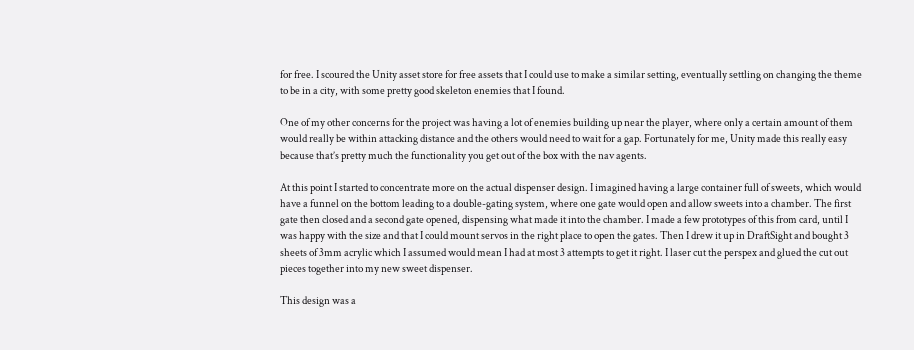for free. I scoured the Unity asset store for free assets that I could use to make a similar setting, eventually settling on changing the theme to be in a city, with some pretty good skeleton enemies that I found.

One of my other concerns for the project was having a lot of enemies building up near the player, where only a certain amount of them would really be within attacking distance and the others would need to wait for a gap. Fortunately for me, Unity made this really easy because that’s pretty much the functionality you get out of the box with the nav agents.

At this point I started to concentrate more on the actual dispenser design. I imagined having a large container full of sweets, which would have a funnel on the bottom leading to a double-gating system, where one gate would open and allow sweets into a chamber. The first gate then closed and a second gate opened, dispensing what made it into the chamber. I made a few prototypes of this from card, until I was happy with the size and that I could mount servos in the right place to open the gates. Then I drew it up in DraftSight and bought 3 sheets of 3mm acrylic which I assumed would mean I had at most 3 attempts to get it right. I laser cut the perspex and glued the cut out pieces together into my new sweet dispenser.

This design was a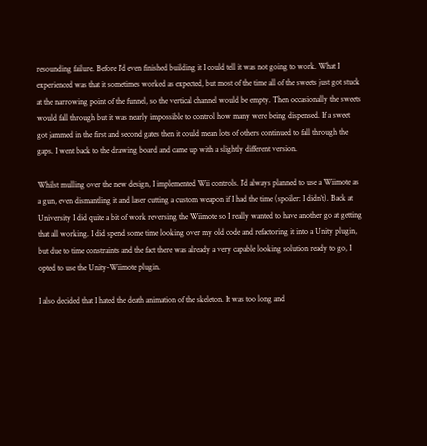resounding failure. Before I’d even finished building it I could tell it was not going to work. What I experienced was that it sometimes worked as expected, but most of the time all of the sweets just got stuck at the narrowing point of the funnel, so the vertical channel would be empty. Then occasionally the sweets would fall through but it was nearly impossible to control how many were being dispensed. If a sweet got jammed in the first and second gates then it could mean lots of others continued to fall through the gaps. I went back to the drawing board and came up with a slightly different version.

Whilst mulling over the new design, I implemented Wii controls. I’d always planned to use a Wiimote as a gun, even dismantling it and laser cutting a custom weapon if I had the time (spoiler: I didn’t). Back at University I did quite a bit of work reversing the Wiimote so I really wanted to have another go at getting that all working. I did spend some time looking over my old code and refactoring it into a Unity plugin, but due to time constraints and the fact there was already a very capable looking solution ready to go, I opted to use the Unity-Wiimote plugin.

I also decided that I hated the death animation of the skeleton. It was too long and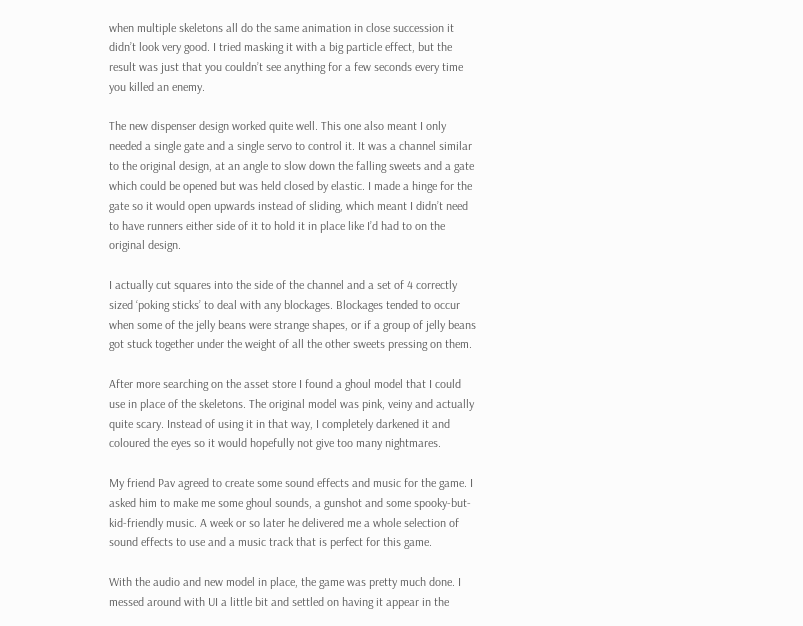when multiple skeletons all do the same animation in close succession it didn’t look very good. I tried masking it with a big particle effect, but the result was just that you couldn’t see anything for a few seconds every time you killed an enemy.

The new dispenser design worked quite well. This one also meant I only needed a single gate and a single servo to control it. It was a channel similar to the original design, at an angle to slow down the falling sweets and a gate which could be opened but was held closed by elastic. I made a hinge for the gate so it would open upwards instead of sliding, which meant I didn’t need to have runners either side of it to hold it in place like I’d had to on the original design.

I actually cut squares into the side of the channel and a set of 4 correctly sized ‘poking sticks’ to deal with any blockages. Blockages tended to occur when some of the jelly beans were strange shapes, or if a group of jelly beans got stuck together under the weight of all the other sweets pressing on them.

After more searching on the asset store I found a ghoul model that I could use in place of the skeletons. The original model was pink, veiny and actually quite scary. Instead of using it in that way, I completely darkened it and coloured the eyes so it would hopefully not give too many nightmares.

My friend Pav agreed to create some sound effects and music for the game. I asked him to make me some ghoul sounds, a gunshot and some spooky-but-kid-friendly music. A week or so later he delivered me a whole selection of sound effects to use and a music track that is perfect for this game.

With the audio and new model in place, the game was pretty much done. I messed around with UI a little bit and settled on having it appear in the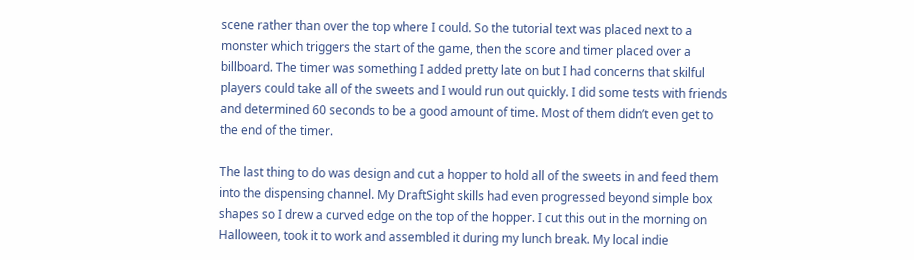scene rather than over the top where I could. So the tutorial text was placed next to a monster which triggers the start of the game, then the score and timer placed over a billboard. The timer was something I added pretty late on but I had concerns that skilful players could take all of the sweets and I would run out quickly. I did some tests with friends and determined 60 seconds to be a good amount of time. Most of them didn’t even get to the end of the timer.

The last thing to do was design and cut a hopper to hold all of the sweets in and feed them into the dispensing channel. My DraftSight skills had even progressed beyond simple box shapes so I drew a curved edge on the top of the hopper. I cut this out in the morning on Halloween, took it to work and assembled it during my lunch break. My local indie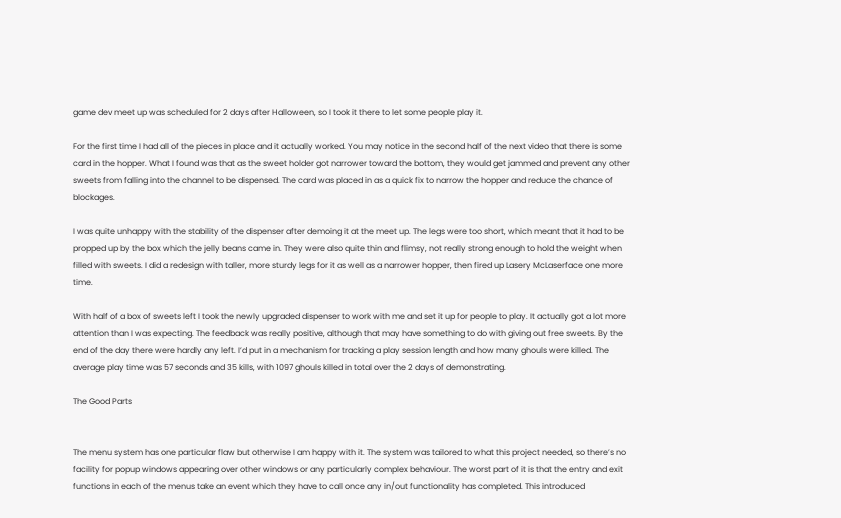game dev meet up was scheduled for 2 days after Halloween, so I took it there to let some people play it.

For the first time I had all of the pieces in place and it actually worked. You may notice in the second half of the next video that there is some card in the hopper. What I found was that as the sweet holder got narrower toward the bottom, they would get jammed and prevent any other sweets from falling into the channel to be dispensed. The card was placed in as a quick fix to narrow the hopper and reduce the chance of blockages.

I was quite unhappy with the stability of the dispenser after demoing it at the meet up. The legs were too short, which meant that it had to be propped up by the box which the jelly beans came in. They were also quite thin and flimsy, not really strong enough to hold the weight when filled with sweets. I did a redesign with taller, more sturdy legs for it as well as a narrower hopper, then fired up Lasery McLaserface one more time.

With half of a box of sweets left I took the newly upgraded dispenser to work with me and set it up for people to play. It actually got a lot more attention than I was expecting. The feedback was really positive, although that may have something to do with giving out free sweets. By the end of the day there were hardly any left. I’d put in a mechanism for tracking a play session length and how many ghouls were killed. The average play time was 57 seconds and 35 kills, with 1097 ghouls killed in total over the 2 days of demonstrating.

The Good Parts


The menu system has one particular flaw but otherwise I am happy with it. The system was tailored to what this project needed, so there’s no facility for popup windows appearing over other windows or any particularly complex behaviour. The worst part of it is that the entry and exit functions in each of the menus take an event which they have to call once any in/out functionality has completed. This introduced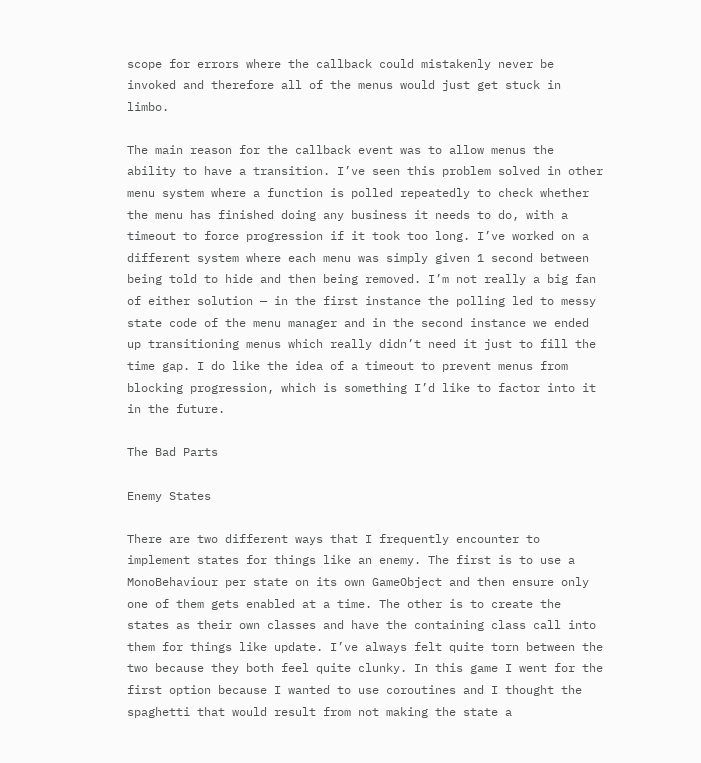scope for errors where the callback could mistakenly never be invoked and therefore all of the menus would just get stuck in limbo.

The main reason for the callback event was to allow menus the ability to have a transition. I’ve seen this problem solved in other menu system where a function is polled repeatedly to check whether the menu has finished doing any business it needs to do, with a timeout to force progression if it took too long. I’ve worked on a different system where each menu was simply given 1 second between being told to hide and then being removed. I’m not really a big fan of either solution — in the first instance the polling led to messy state code of the menu manager and in the second instance we ended up transitioning menus which really didn’t need it just to fill the time gap. I do like the idea of a timeout to prevent menus from blocking progression, which is something I’d like to factor into it in the future.

The Bad Parts

Enemy States

There are two different ways that I frequently encounter to implement states for things like an enemy. The first is to use a MonoBehaviour per state on its own GameObject and then ensure only one of them gets enabled at a time. The other is to create the states as their own classes and have the containing class call into them for things like update. I’ve always felt quite torn between the two because they both feel quite clunky. In this game I went for the first option because I wanted to use coroutines and I thought the spaghetti that would result from not making the state a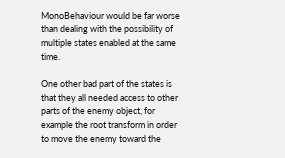MonoBehaviour would be far worse than dealing with the possibility of multiple states enabled at the same time.

One other bad part of the states is that they all needed access to other parts of the enemy object, for example the root transform in order to move the enemy toward the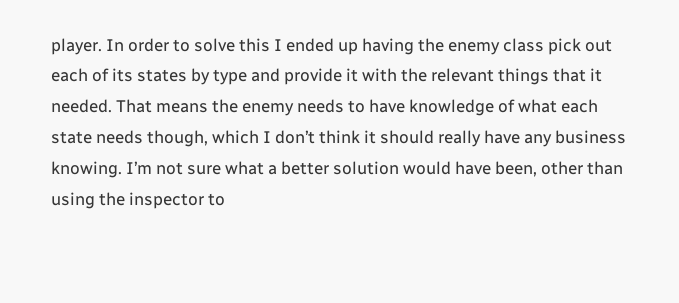player. In order to solve this I ended up having the enemy class pick out each of its states by type and provide it with the relevant things that it needed. That means the enemy needs to have knowledge of what each state needs though, which I don’t think it should really have any business knowing. I’m not sure what a better solution would have been, other than using the inspector to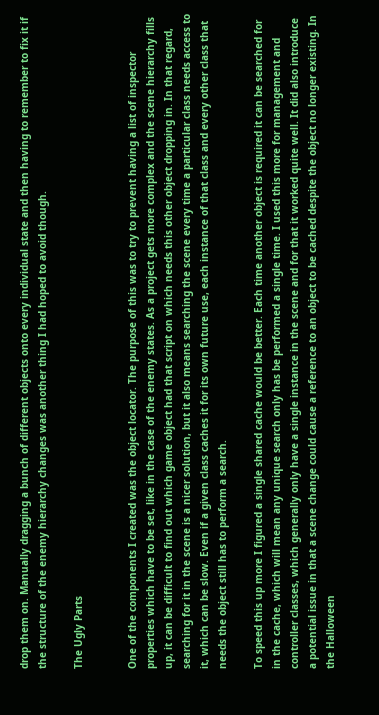drop them on. Manually dragging a bunch of different objects onto every individual state and then having to remember to fix it if the structure of the enemy hierarchy changes was another thing I had hoped to avoid though.

The Ugly Parts


One of the components I created was the object locator. The purpose of this was to try to prevent having a list of inspector properties which have to be set, like in the case of the enemy states. As a project gets more complex and the scene hierarchy fills up, it can be difficult to find out which game object had that script on which needs this other object dropping in. In that regard, searching for it in the scene is a nicer solution, but it also means searching the scene every time a particular class needs access to it, which can be slow. Even if a given class caches it for its own future use, each instance of that class and every other class that needs the object still has to perform a search.

To speed this up more I figured a single shared cache would be better. Each time another object is required it can be searched for in the cache, which will mean any unique search only has be performed a single time. I used this more for management and controller classes, which generally only have a single instance in the scene and for that it worked quite well. It did also introduce a potential issue in that a scene change could cause a reference to an object to be cached despite the object no longer existing. In the Halloween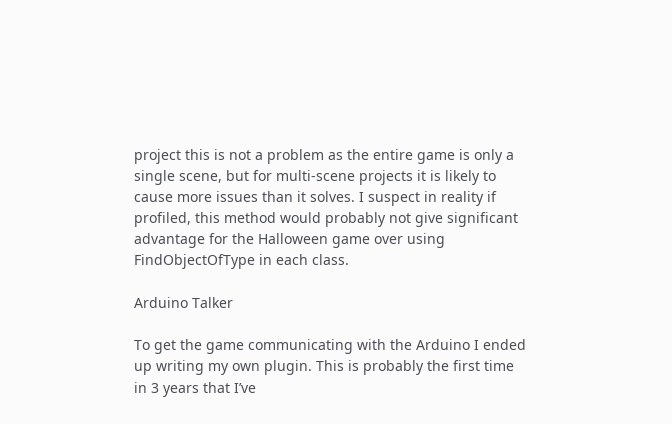project this is not a problem as the entire game is only a single scene, but for multi-scene projects it is likely to cause more issues than it solves. I suspect in reality if profiled, this method would probably not give significant advantage for the Halloween game over using FindObjectOfType in each class.

Arduino Talker

To get the game communicating with the Arduino I ended up writing my own plugin. This is probably the first time in 3 years that I’ve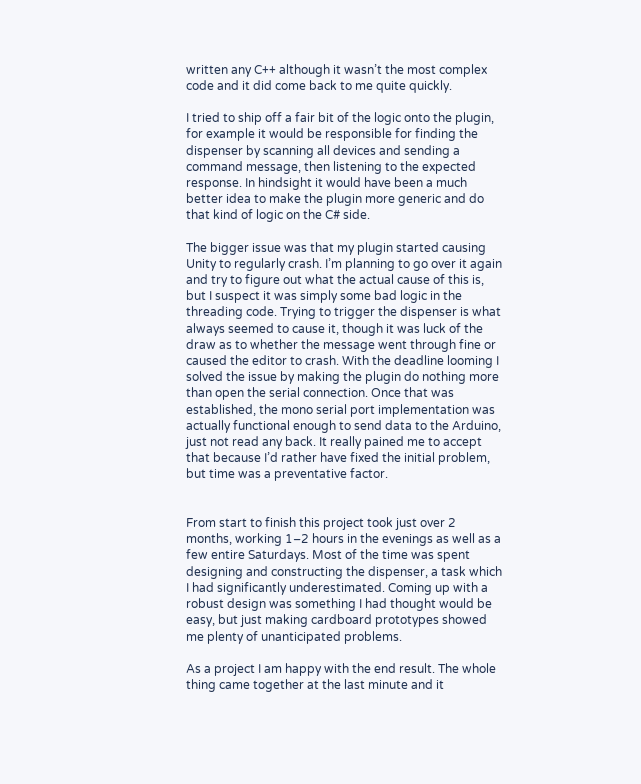written any C++ although it wasn’t the most complex code and it did come back to me quite quickly.

I tried to ship off a fair bit of the logic onto the plugin, for example it would be responsible for finding the dispenser by scanning all devices and sending a command message, then listening to the expected response. In hindsight it would have been a much better idea to make the plugin more generic and do that kind of logic on the C# side.

The bigger issue was that my plugin started causing Unity to regularly crash. I’m planning to go over it again and try to figure out what the actual cause of this is, but I suspect it was simply some bad logic in the threading code. Trying to trigger the dispenser is what always seemed to cause it, though it was luck of the draw as to whether the message went through fine or caused the editor to crash. With the deadline looming I solved the issue by making the plugin do nothing more than open the serial connection. Once that was established, the mono serial port implementation was actually functional enough to send data to the Arduino, just not read any back. It really pained me to accept that because I’d rather have fixed the initial problem, but time was a preventative factor.


From start to finish this project took just over 2 months, working 1–2 hours in the evenings as well as a few entire Saturdays. Most of the time was spent designing and constructing the dispenser, a task which I had significantly underestimated. Coming up with a robust design was something I had thought would be easy, but just making cardboard prototypes showed me plenty of unanticipated problems.

As a project I am happy with the end result. The whole thing came together at the last minute and it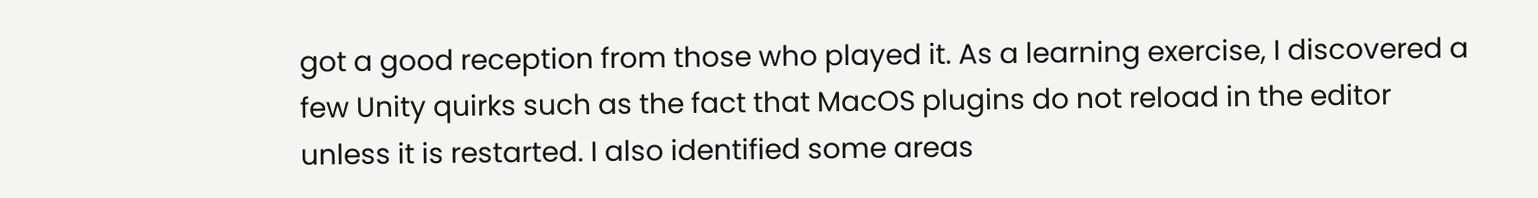got a good reception from those who played it. As a learning exercise, I discovered a few Unity quirks such as the fact that MacOS plugins do not reload in the editor unless it is restarted. I also identified some areas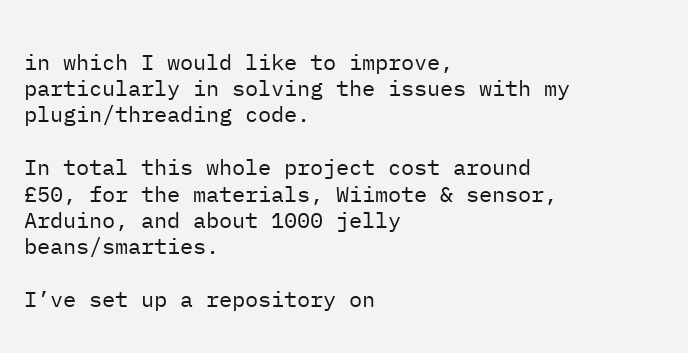in which I would like to improve, particularly in solving the issues with my plugin/threading code.

In total this whole project cost around £50, for the materials, Wiimote & sensor, Arduino, and about 1000 jelly beans/smarties.

I’ve set up a repository on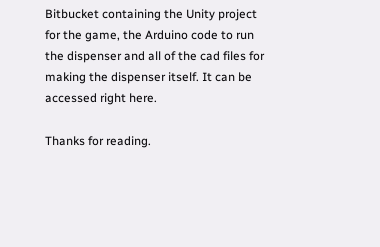Bitbucket containing the Unity project for the game, the Arduino code to run the dispenser and all of the cad files for making the dispenser itself. It can be accessed right here.

Thanks for reading.